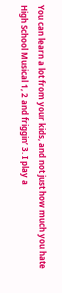You can learn a lot from your kids, and not just how much you hate High School Musical 1, 2 and friggin’ 3. I play a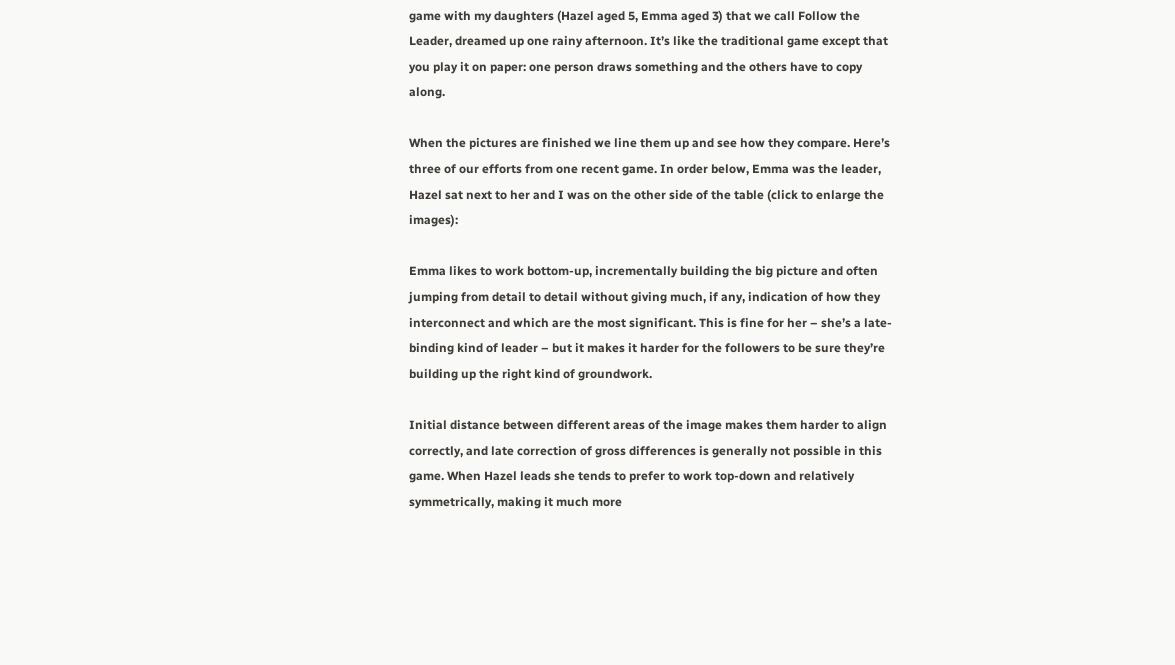game with my daughters (Hazel aged 5, Emma aged 3) that we call Follow the Leader, dreamed up one rainy afternoon. It’s like the traditional game except that you play it on paper: one person draws something and the others have to copy along.

When the pictures are finished we line them up and see how they compare. Here’s three of our efforts from one recent game. In order below, Emma was the leader, Hazel sat next to her and I was on the other side of the table (click to enlarge the images):

Emma likes to work bottom-up, incrementally building the big picture and often jumping from detail to detail without giving much, if any, indication of how they interconnect and which are the most significant. This is fine for her – she’s a late-binding kind of leader – but it makes it harder for the followers to be sure they’re building up the right kind of groundwork.

Initial distance between different areas of the image makes them harder to align correctly, and late correction of gross differences is generally not possible in this game. When Hazel leads she tends to prefer to work top-down and relatively symmetrically, making it much more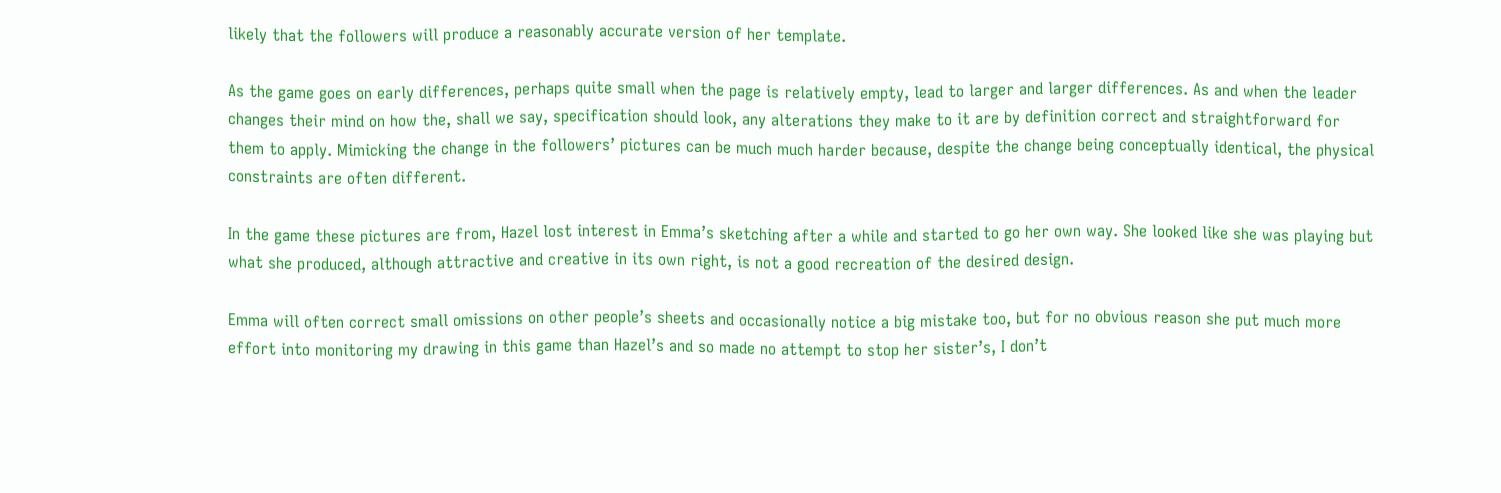likely that the followers will produce a reasonably accurate version of her template.

As the game goes on early differences, perhaps quite small when the page is relatively empty, lead to larger and larger differences. As and when the leader changes their mind on how the, shall we say, specification should look, any alterations they make to it are by definition correct and straightforward for them to apply. Mimicking the change in the followers’ pictures can be much much harder because, despite the change being conceptually identical, the physical constraints are often different.

In the game these pictures are from, Hazel lost interest in Emma’s sketching after a while and started to go her own way. She looked like she was playing but what she produced, although attractive and creative in its own right, is not a good recreation of the desired design.

Emma will often correct small omissions on other people’s sheets and occasionally notice a big mistake too, but for no obvious reason she put much more effort into monitoring my drawing in this game than Hazel’s and so made no attempt to stop her sister’s, I don’t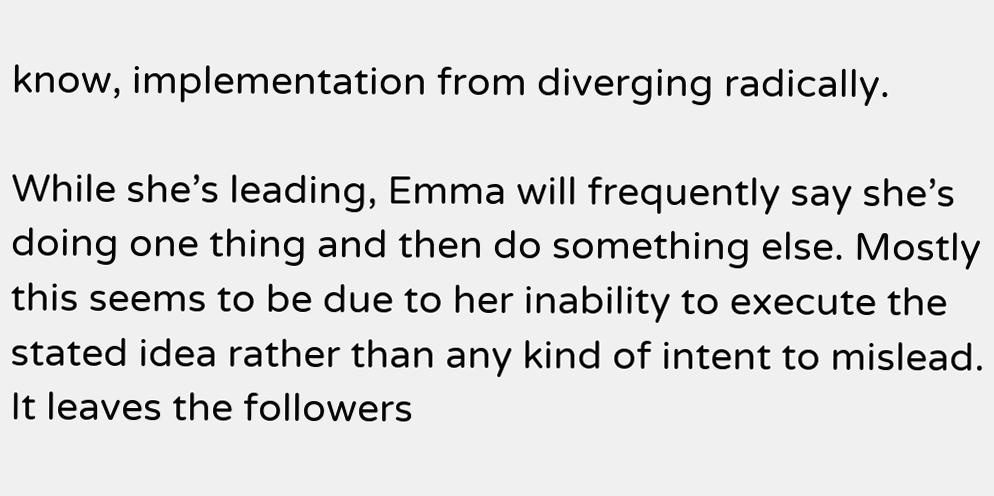know, implementation from diverging radically.

While she’s leading, Emma will frequently say she’s doing one thing and then do something else. Mostly this seems to be due to her inability to execute the stated idea rather than any kind of intent to mislead. It leaves the followers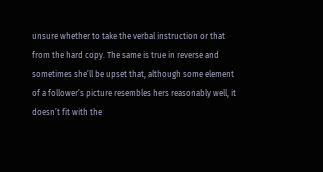unsure whether to take the verbal instruction or that from the hard copy. The same is true in reverse and sometimes she’ll be upset that, although some element of a follower’s picture resembles hers reasonably well, it doesn’t fit with the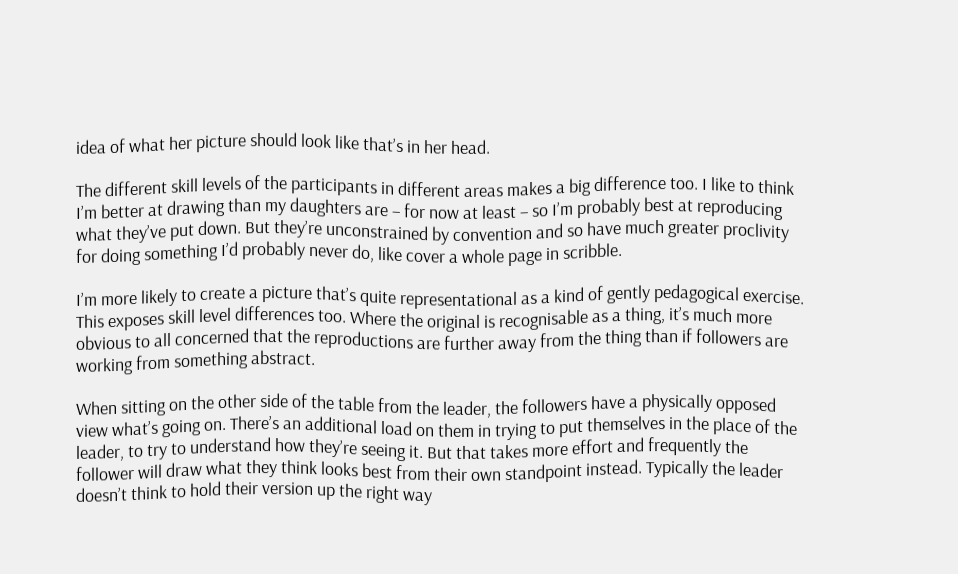idea of what her picture should look like that’s in her head.

The different skill levels of the participants in different areas makes a big difference too. I like to think I’m better at drawing than my daughters are – for now at least – so I’m probably best at reproducing what they’ve put down. But they’re unconstrained by convention and so have much greater proclivity for doing something I’d probably never do, like cover a whole page in scribble.

I’m more likely to create a picture that’s quite representational as a kind of gently pedagogical exercise. This exposes skill level differences too. Where the original is recognisable as a thing, it’s much more obvious to all concerned that the reproductions are further away from the thing than if followers are working from something abstract.

When sitting on the other side of the table from the leader, the followers have a physically opposed view what’s going on. There’s an additional load on them in trying to put themselves in the place of the leader, to try to understand how they’re seeing it. But that takes more effort and frequently the follower will draw what they think looks best from their own standpoint instead. Typically the leader doesn’t think to hold their version up the right way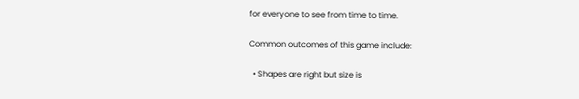for everyone to see from time to time.

Common outcomes of this game include:

  • Shapes are right but size is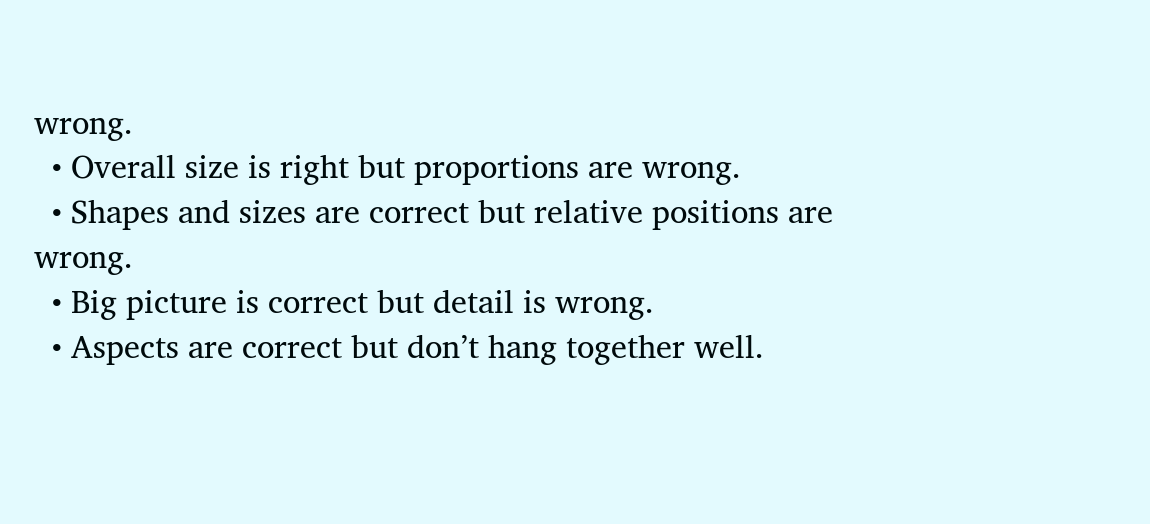wrong.
  • Overall size is right but proportions are wrong.
  • Shapes and sizes are correct but relative positions are wrong.
  • Big picture is correct but detail is wrong.
  • Aspects are correct but don’t hang together well.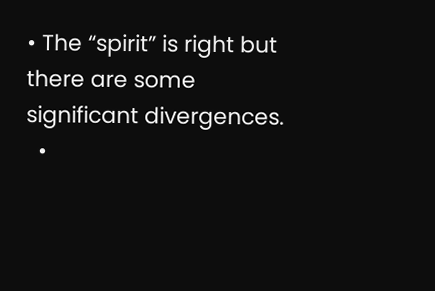• The “spirit” is right but there are some significant divergences.
  •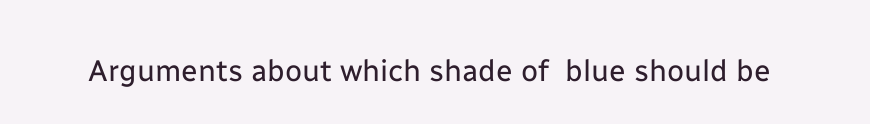Arguments about which shade of  blue should be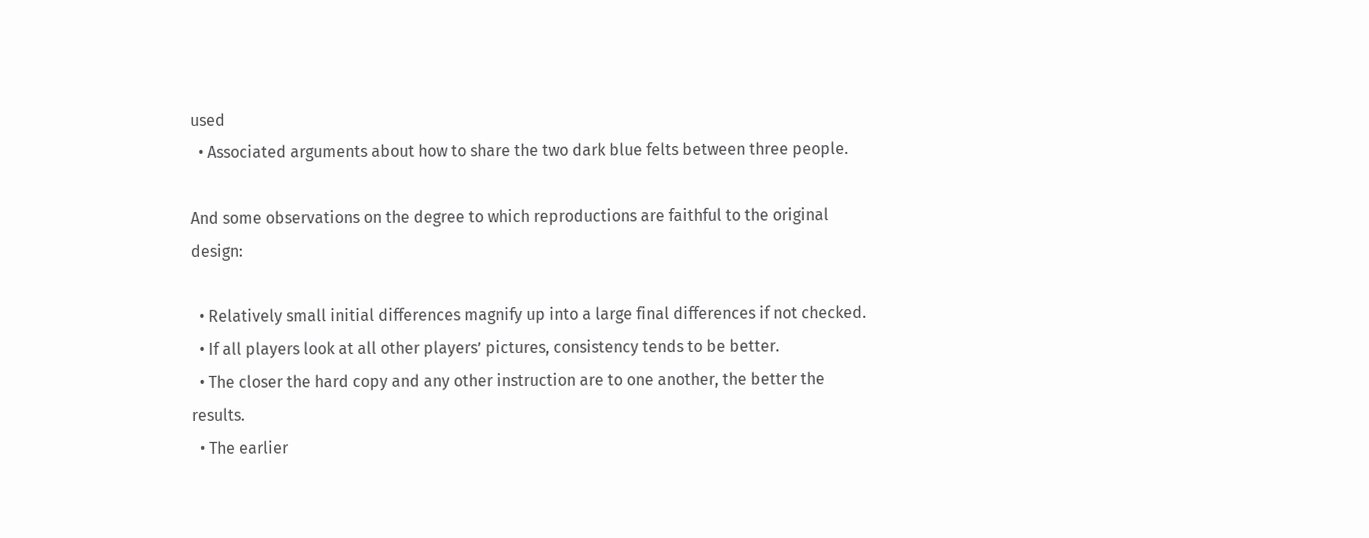used
  • Associated arguments about how to share the two dark blue felts between three people.

And some observations on the degree to which reproductions are faithful to the original design:

  • Relatively small initial differences magnify up into a large final differences if not checked.
  • If all players look at all other players’ pictures, consistency tends to be better.
  • The closer the hard copy and any other instruction are to one another, the better the results.
  • The earlier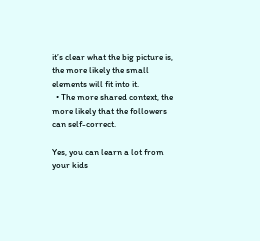it’s clear what the big picture is, the more likely the small elements will fit into it.
  • The more shared context, the more likely that the followers can self-correct.

Yes, you can learn a lot from your kids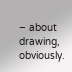– about drawing, obviously.